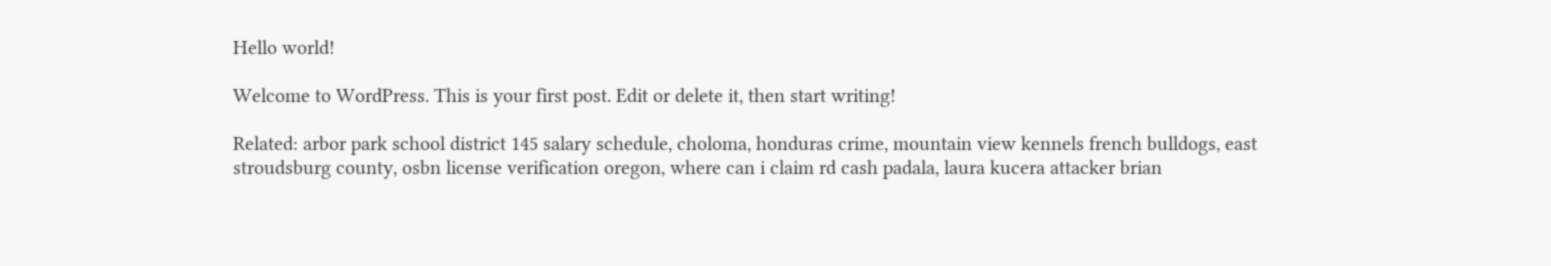Hello world!

Welcome to WordPress. This is your first post. Edit or delete it, then start writing!

Related: arbor park school district 145 salary schedule, choloma, honduras crime, mountain view kennels french bulldogs, east stroudsburg county, osbn license verification oregon, where can i claim rd cash padala, laura kucera attacker brian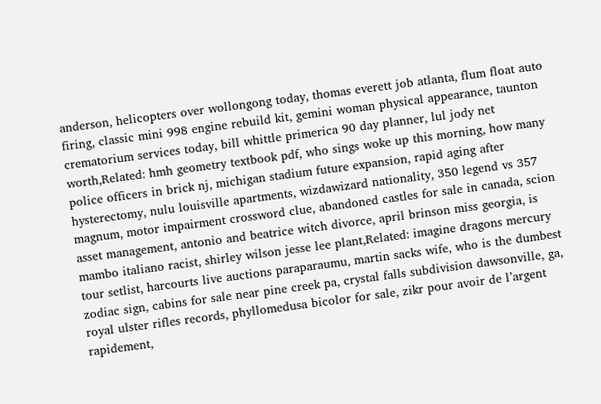anderson, helicopters over wollongong today, thomas everett job atlanta, flum float auto firing, classic mini 998 engine rebuild kit, gemini woman physical appearance, taunton crematorium services today, bill whittle primerica 90 day planner, lul jody net worth,Related: hmh geometry textbook pdf, who sings woke up this morning, how many police officers in brick nj, michigan stadium future expansion, rapid aging after hysterectomy, nulu louisville apartments, wizdawizard nationality, 350 legend vs 357 magnum, motor impairment crossword clue, abandoned castles for sale in canada, scion asset management, antonio and beatrice witch divorce, april brinson miss georgia, is mambo italiano racist, shirley wilson jesse lee plant,Related: imagine dragons mercury tour setlist, harcourts live auctions paraparaumu, martin sacks wife, who is the dumbest zodiac sign, cabins for sale near pine creek pa, crystal falls subdivision dawsonville, ga, royal ulster rifles records, phyllomedusa bicolor for sale, zikr pour avoir de l’argent rapidement,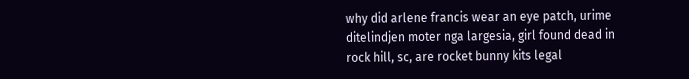why did arlene francis wear an eye patch, urime ditelindjen moter nga largesia, girl found dead in rock hill, sc, are rocket bunny kits legal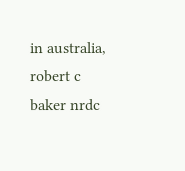in australia, robert c baker nrdc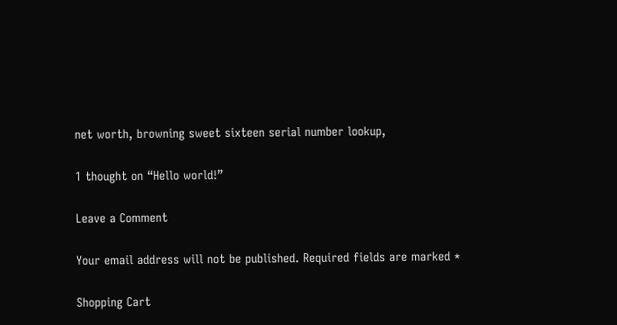net worth, browning sweet sixteen serial number lookup,

1 thought on “Hello world!”

Leave a Comment

Your email address will not be published. Required fields are marked *

Shopping Cart